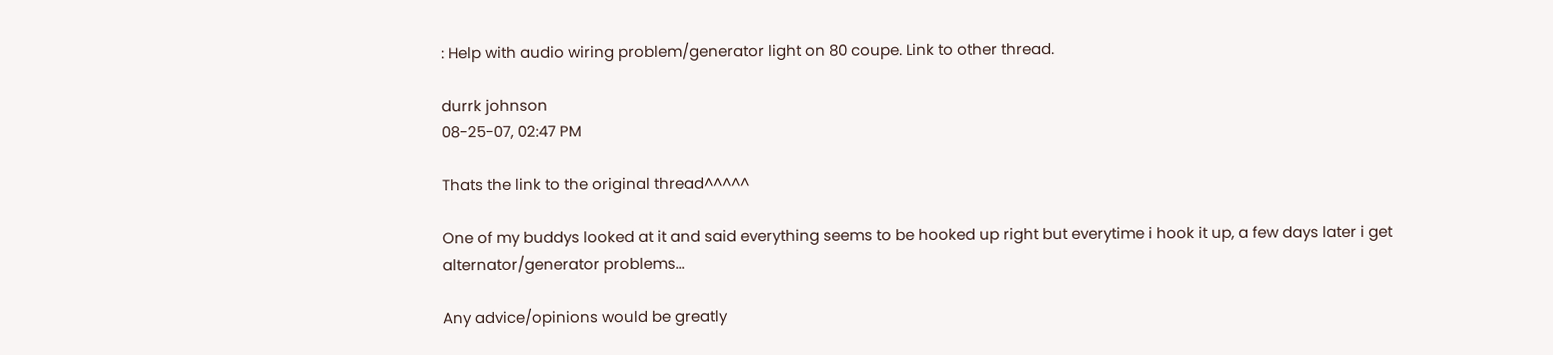: Help with audio wiring problem/generator light on 80 coupe. Link to other thread.

durrk johnson
08-25-07, 02:47 PM

Thats the link to the original thread^^^^^

One of my buddys looked at it and said everything seems to be hooked up right but everytime i hook it up, a few days later i get alternator/generator problems...

Any advice/opinions would be greatly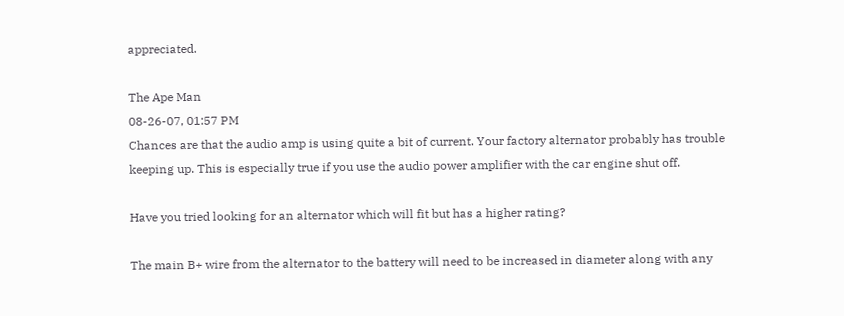appreciated.

The Ape Man
08-26-07, 01:57 PM
Chances are that the audio amp is using quite a bit of current. Your factory alternator probably has trouble keeping up. This is especially true if you use the audio power amplifier with the car engine shut off.

Have you tried looking for an alternator which will fit but has a higher rating?

The main B+ wire from the alternator to the battery will need to be increased in diameter along with any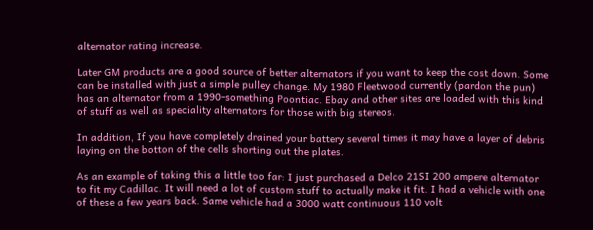alternator rating increase.

Later GM products are a good source of better alternators if you want to keep the cost down. Some can be installed with just a simple pulley change. My 1980 Fleetwood currently (pardon the pun) has an alternator from a 1990-something Poontiac. Ebay and other sites are loaded with this kind of stuff as well as speciality alternators for those with big stereos.

In addition, If you have completely drained your battery several times it may have a layer of debris laying on the botton of the cells shorting out the plates.

As an example of taking this a little too far: I just purchased a Delco 21SI 200 ampere alternator to fit my Cadillac. It will need a lot of custom stuff to actually make it fit. I had a vehicle with one of these a few years back. Same vehicle had a 3000 watt continuous 110 volt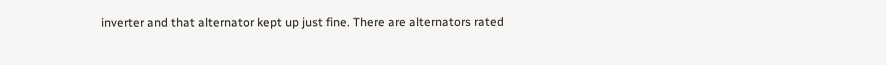inverter and that alternator kept up just fine. There are alternators rated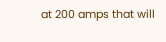at 200 amps that will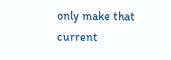only make that current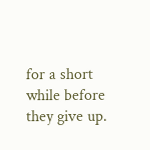for a short while before they give up.